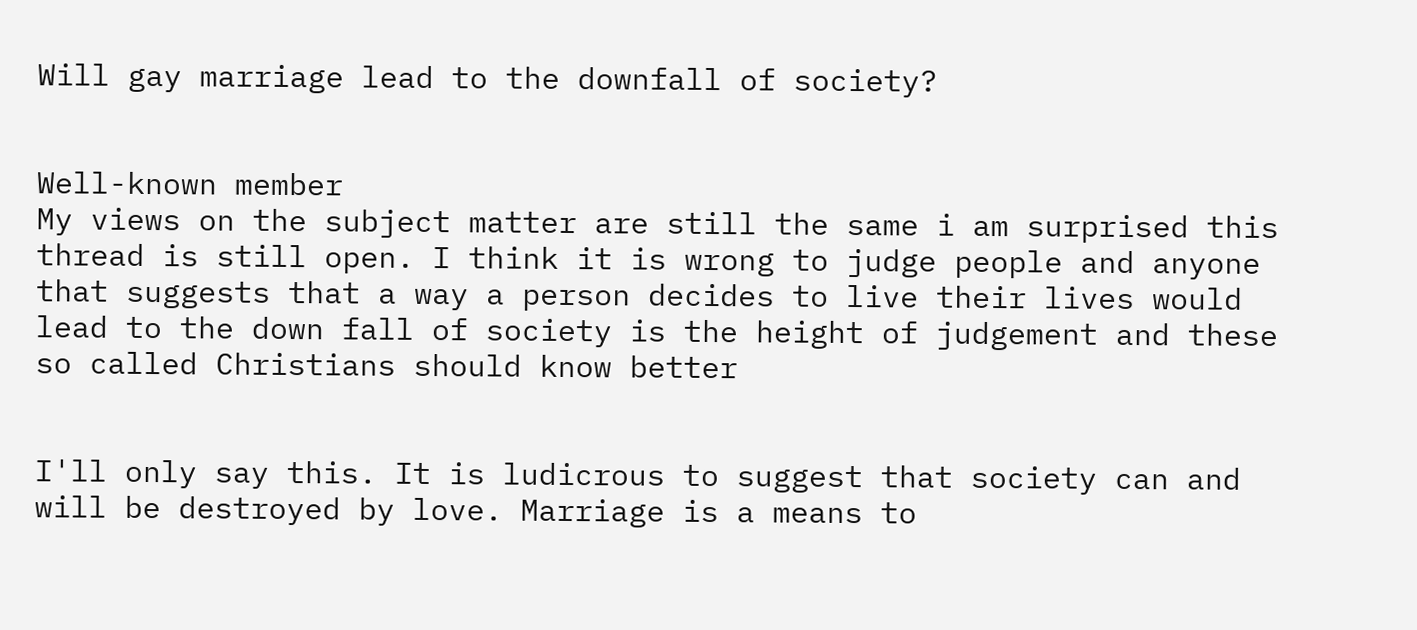Will gay marriage lead to the downfall of society?


Well-known member
My views on the subject matter are still the same i am surprised this thread is still open. I think it is wrong to judge people and anyone that suggests that a way a person decides to live their lives would lead to the down fall of society is the height of judgement and these so called Christians should know better


I'll only say this. It is ludicrous to suggest that society can and will be destroyed by love. Marriage is a means to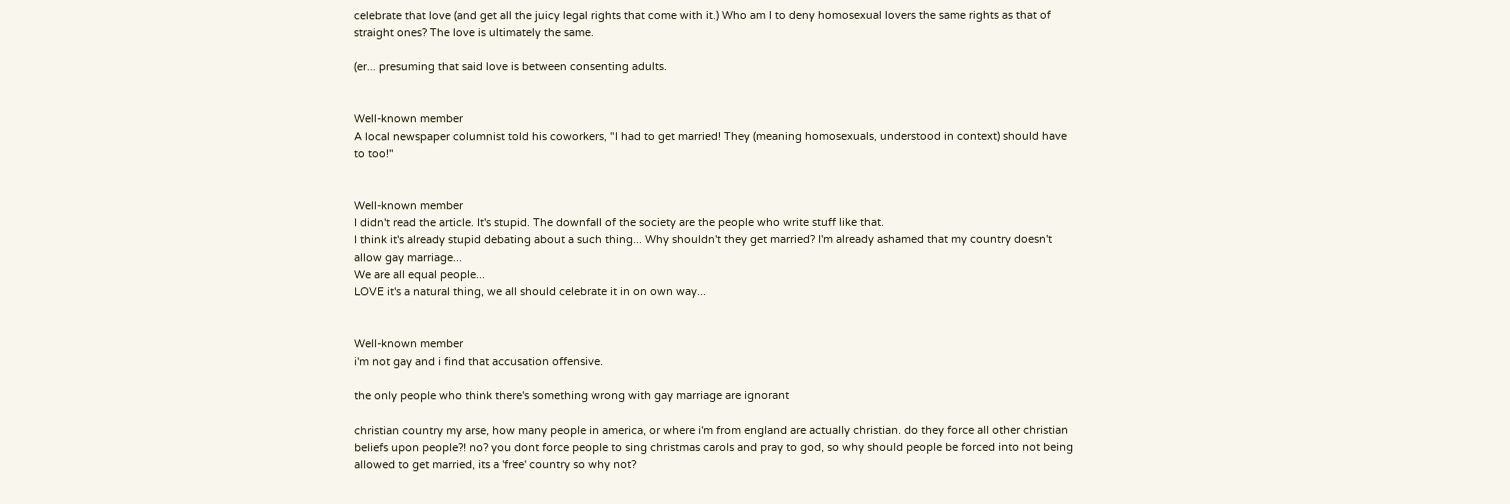celebrate that love (and get all the juicy legal rights that come with it.) Who am I to deny homosexual lovers the same rights as that of straight ones? The love is ultimately the same.

(er... presuming that said love is between consenting adults.


Well-known member
A local newspaper columnist told his coworkers, "I had to get married! They (meaning homosexuals, understood in context) should have to too!"


Well-known member
I didn't read the article. It's stupid. The downfall of the society are the people who write stuff like that.
I think it's already stupid debating about a such thing... Why shouldn't they get married? I'm already ashamed that my country doesn't allow gay marriage...
We are all equal people...
LOVE it's a natural thing, we all should celebrate it in on own way...


Well-known member
i'm not gay and i find that accusation offensive.

the only people who think there's something wrong with gay marriage are ignorant

christian country my arse, how many people in america, or where i'm from england are actually christian. do they force all other christian beliefs upon people?! no? you dont force people to sing christmas carols and pray to god, so why should people be forced into not being allowed to get married, its a 'free' country so why not?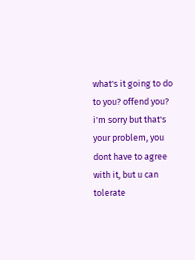what's it going to do to you? offend you? i'm sorry but that's your problem, you dont have to agree with it, but u can tolerate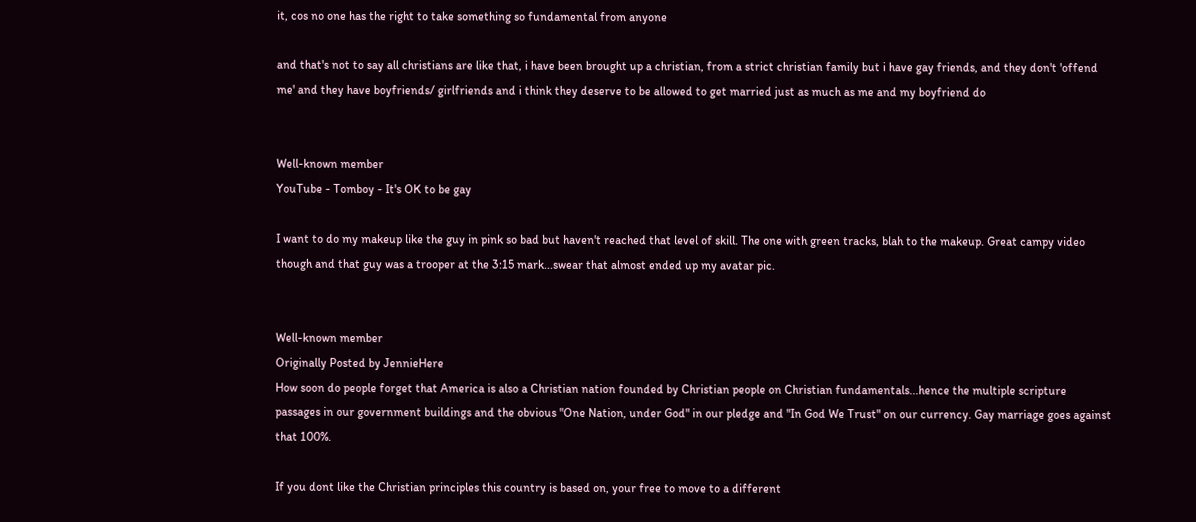it, cos no one has the right to take something so fundamental from anyone

and that's not to say all christians are like that, i have been brought up a christian, from a strict christian family but i have gay friends, and they don't 'offend me' and they have boyfriends/ girlfriends and i think they deserve to be allowed to get married just as much as me and my boyfriend do


Well-known member
YouTube - Tomboy - It's OK to be gay

I want to do my makeup like the guy in pink so bad but haven't reached that level of skill. The one with green tracks, blah to the makeup. Great campy video though and that guy was a trooper at the 3:15 mark...swear that almost ended up my avatar pic.


Well-known member
Originally Posted by JennieHere
How soon do people forget that America is also a Christian nation founded by Christian people on Christian fundamentals...hence the multiple scripture passages in our government buildings and the obvious "One Nation, under God" in our pledge and "In God We Trust" on our currency. Gay marriage goes against that 100%.

If you dont like the Christian principles this country is based on, your free to move to a different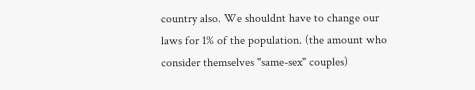country also. We shouldnt have to change our laws for 1% of the population. (the amount who consider themselves "same-sex" couples)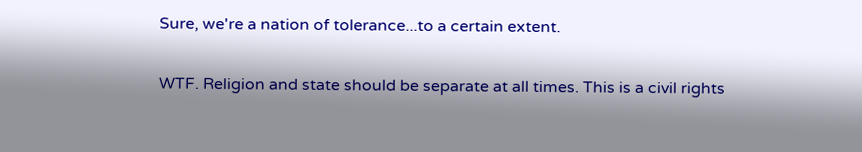Sure, we're a nation of tolerance...to a certain extent.

WTF. Religion and state should be separate at all times. This is a civil rights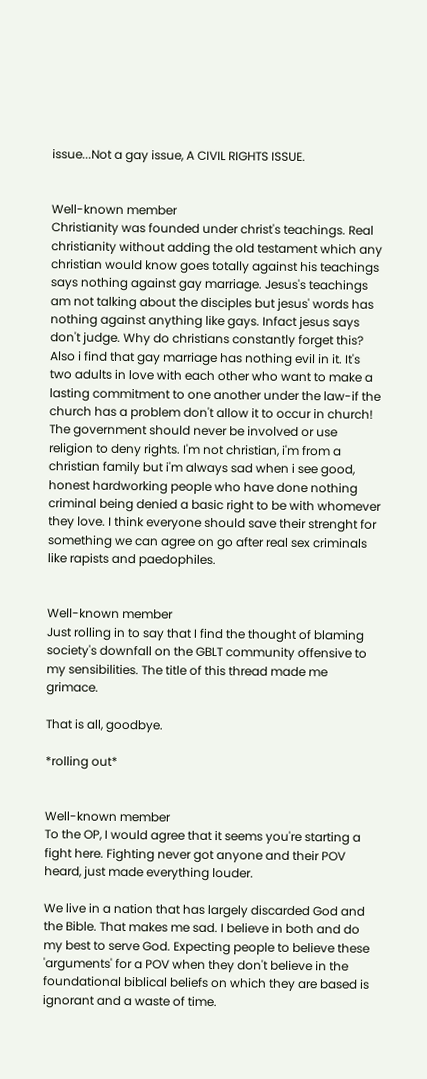issue...Not a gay issue, A CIVIL RIGHTS ISSUE.


Well-known member
Christianity was founded under christ's teachings. Real christianity without adding the old testament which any christian would know goes totally against his teachings says nothing against gay marriage. Jesus's teachings am not talking about the disciples but jesus' words has nothing against anything like gays. Infact jesus says don't judge. Why do christians constantly forget this? Also i find that gay marriage has nothing evil in it. It's two adults in love with each other who want to make a lasting commitment to one another under the law-if the church has a problem don't allow it to occur in church! The government should never be involved or use religion to deny rights. I'm not christian, i'm from a christian family but i'm always sad when i see good, honest hardworking people who have done nothing criminal being denied a basic right to be with whomever they love. I think everyone should save their strenght for something we can agree on go after real sex criminals like rapists and paedophiles.


Well-known member
Just rolling in to say that I find the thought of blaming society's downfall on the GBLT community offensive to my sensibilities. The title of this thread made me grimace.

That is all, goodbye.

*rolling out*


Well-known member
To the OP, I would agree that it seems you're starting a fight here. Fighting never got anyone and their POV heard, just made everything louder.

We live in a nation that has largely discarded God and the Bible. That makes me sad. I believe in both and do my best to serve God. Expecting people to believe these 'arguments' for a POV when they don't believe in the foundational biblical beliefs on which they are based is ignorant and a waste of time.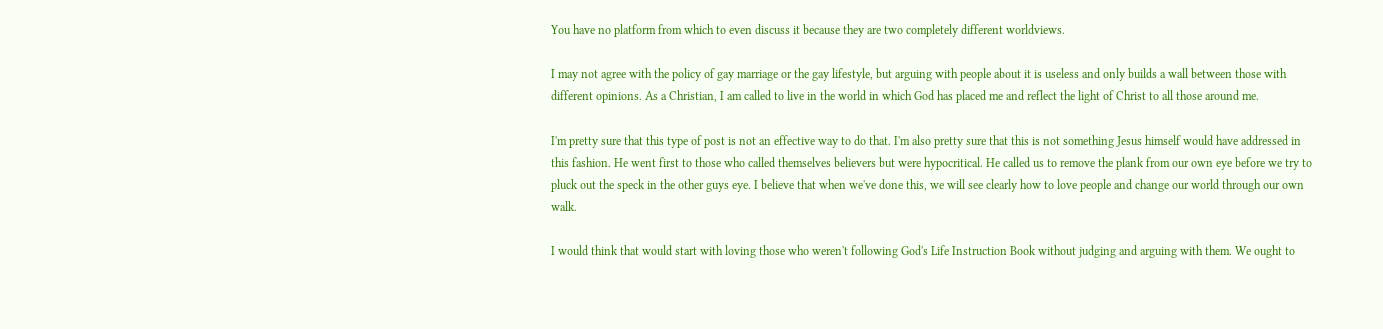You have no platform from which to even discuss it because they are two completely different worldviews.

I may not agree with the policy of gay marriage or the gay lifestyle, but arguing with people about it is useless and only builds a wall between those with different opinions. As a Christian, I am called to live in the world in which God has placed me and reflect the light of Christ to all those around me.

I'm pretty sure that this type of post is not an effective way to do that. I'm also pretty sure that this is not something Jesus himself would have addressed in this fashion. He went first to those who called themselves believers but were hypocritical. He called us to remove the plank from our own eye before we try to pluck out the speck in the other guys eye. I believe that when we've done this, we will see clearly how to love people and change our world through our own walk.

I would think that would start with loving those who weren't following God's Life Instruction Book without judging and arguing with them. We ought to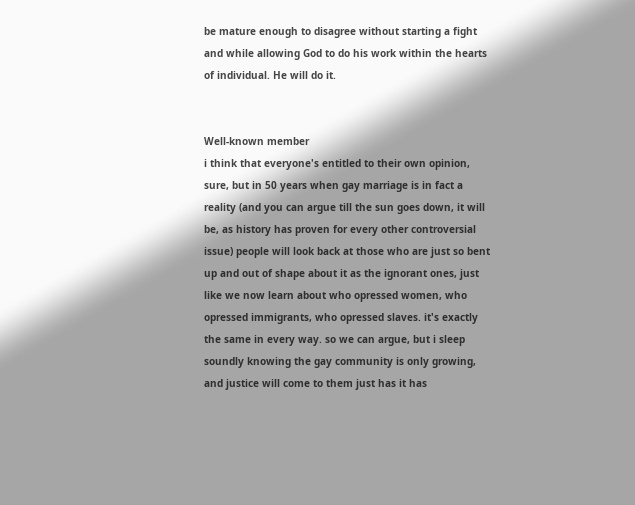be mature enough to disagree without starting a fight and while allowing God to do his work within the hearts of individual. He will do it.


Well-known member
i think that everyone's entitled to their own opinion, sure, but in 50 years when gay marriage is in fact a reality (and you can argue till the sun goes down, it will be, as history has proven for every other controversial issue) people will look back at those who are just so bent up and out of shape about it as the ignorant ones, just like we now learn about who opressed women, who opressed immigrants, who opressed slaves. it's exactly the same in every way. so we can argue, but i sleep soundly knowing the gay community is only growing, and justice will come to them just has it has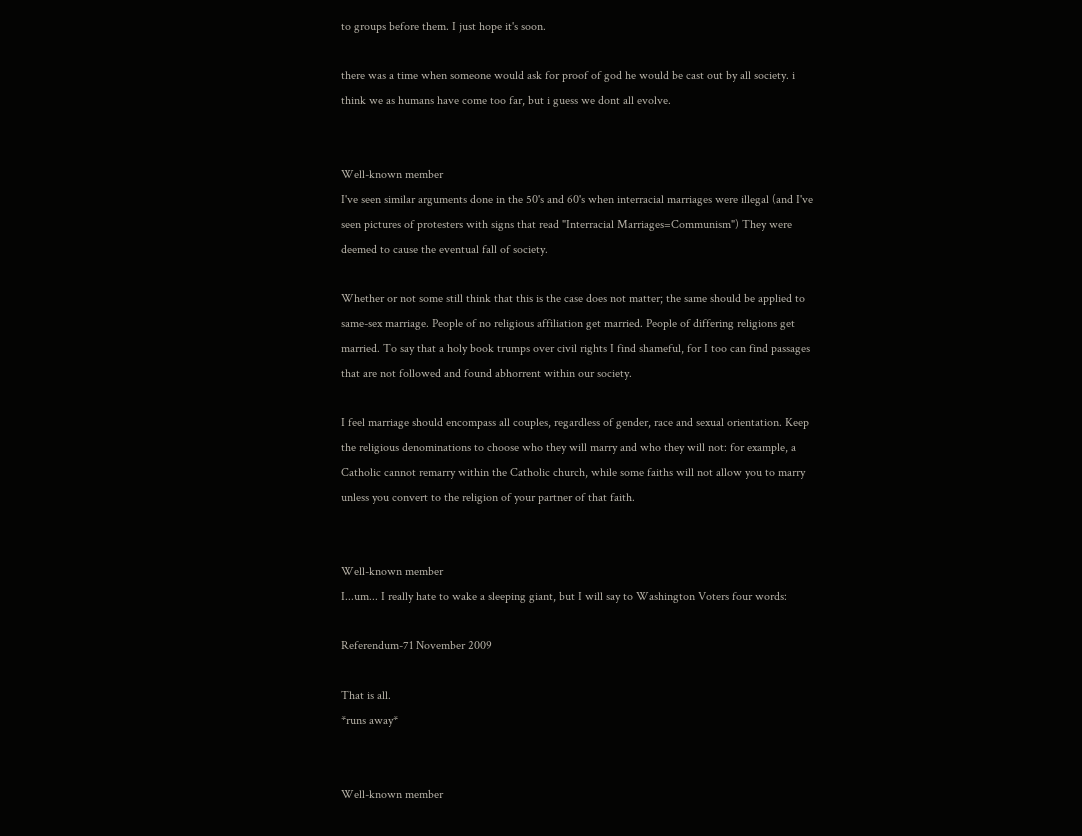to groups before them. I just hope it's soon.

there was a time when someone would ask for proof of god he would be cast out by all society. i think we as humans have come too far, but i guess we dont all evolve.


Well-known member
I've seen similar arguments done in the 50's and 60's when interracial marriages were illegal (and I've seen pictures of protesters with signs that read "Interracial Marriages=Communism") They were deemed to cause the eventual fall of society.

Whether or not some still think that this is the case does not matter; the same should be applied to same-sex marriage. People of no religious affiliation get married. People of differing religions get married. To say that a holy book trumps over civil rights I find shameful, for I too can find passages that are not followed and found abhorrent within our society.

I feel marriage should encompass all couples, regardless of gender, race and sexual orientation. Keep the religious denominations to choose who they will marry and who they will not: for example, a Catholic cannot remarry within the Catholic church, while some faiths will not allow you to marry unless you convert to the religion of your partner of that faith.


Well-known member
I...um... I really hate to wake a sleeping giant, but I will say to Washington Voters four words:

Referendum-71 November 2009

That is all.
*runs away*


Well-known member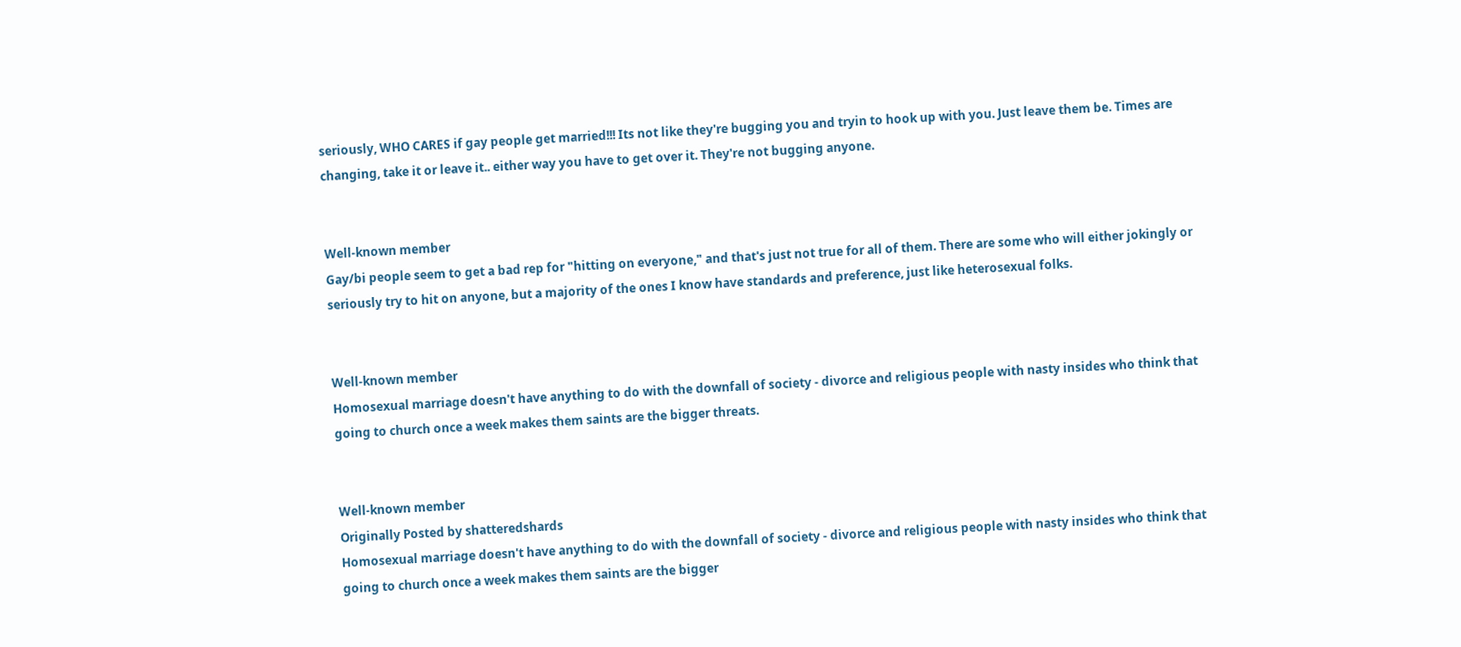seriously, WHO CARES if gay people get married!!! Its not like they're bugging you and tryin to hook up with you. Just leave them be. Times are changing, take it or leave it.. either way you have to get over it. They're not bugging anyone.


Well-known member
Gay/bi people seem to get a bad rep for "hitting on everyone," and that's just not true for all of them. There are some who will either jokingly or seriously try to hit on anyone, but a majority of the ones I know have standards and preference, just like heterosexual folks.


Well-known member
Homosexual marriage doesn't have anything to do with the downfall of society - divorce and religious people with nasty insides who think that going to church once a week makes them saints are the bigger threats.


Well-known member
Originally Posted by shatteredshards
Homosexual marriage doesn't have anything to do with the downfall of society - divorce and religious people with nasty insides who think that going to church once a week makes them saints are the bigger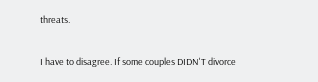threats.

I have to disagree. If some couples DIDN'T divorce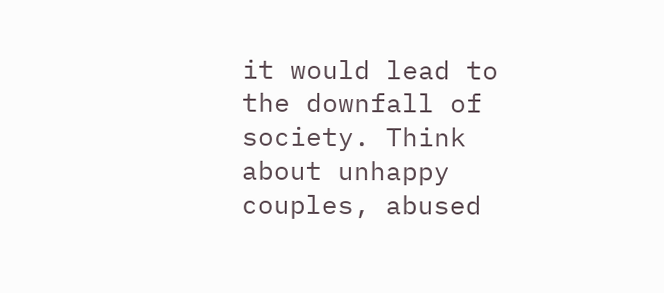it would lead to the downfall of society. Think about unhappy couples, abused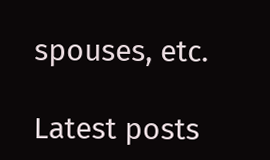spouses, etc.

Latest posts